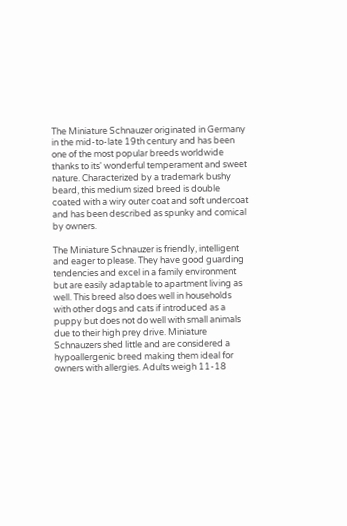The Miniature Schnauzer originated in Germany in the mid-to-late 19th century and has been one of the most popular breeds worldwide thanks to its' wonderful temperament and sweet nature. Characterized by a trademark bushy beard, this medium sized breed is double coated with a wiry outer coat and soft undercoat and has been described as spunky and comical by owners.

The Miniature Schnauzer is friendly, intelligent and eager to please. They have good guarding tendencies and excel in a family environment but are easily adaptable to apartment living as well. This breed also does well in households with other dogs and cats if introduced as a puppy but does not do well with small animals due to their high prey drive. Miniature Schnauzers shed little and are considered a hypoallergenic breed making them ideal for owners with allergies. Adults weigh 11-18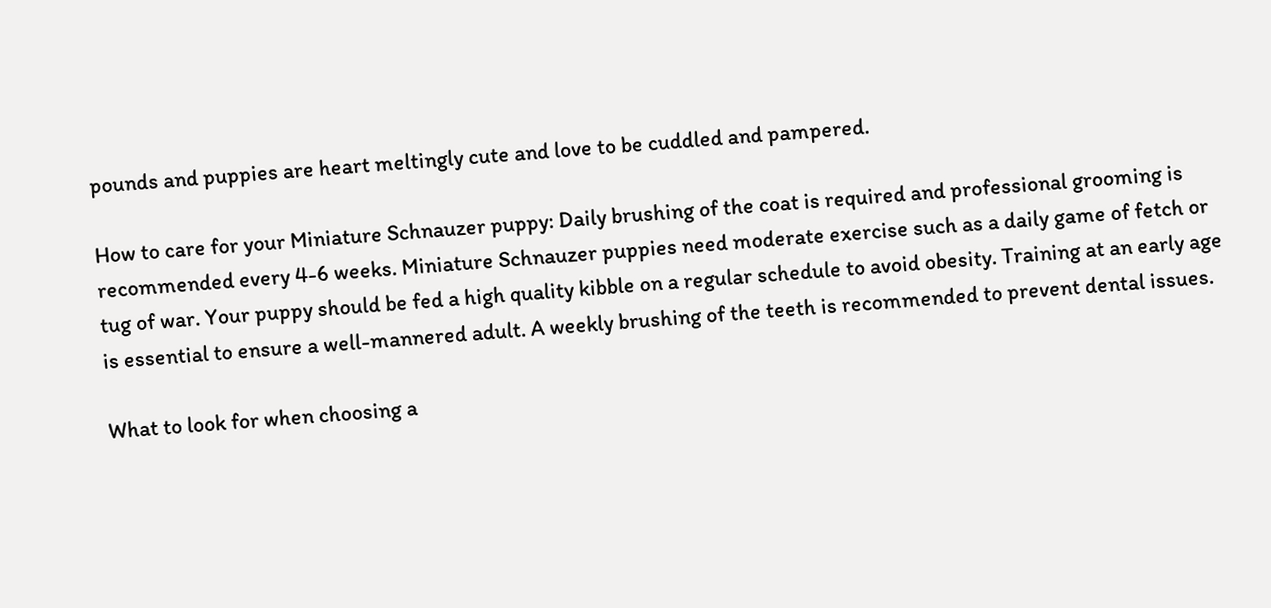pounds and puppies are heart meltingly cute and love to be cuddled and pampered.

How to care for your Miniature Schnauzer puppy: Daily brushing of the coat is required and professional grooming is recommended every 4-6 weeks. Miniature Schnauzer puppies need moderate exercise such as a daily game of fetch or tug of war. Your puppy should be fed a high quality kibble on a regular schedule to avoid obesity. Training at an early age is essential to ensure a well-mannered adult. A weekly brushing of the teeth is recommended to prevent dental issues.

What to look for when choosing a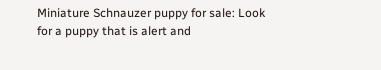Miniature Schnauzer puppy for sale: Look for a puppy that is alert and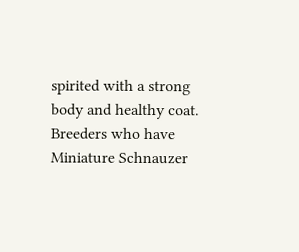spirited with a strong body and healthy coat. Breeders who have Miniature Schnauzer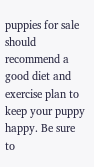puppies for sale should recommend a good diet and exercise plan to keep your puppy happy. Be sure to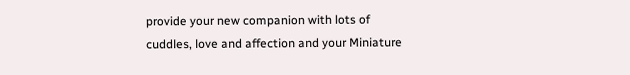provide your new companion with lots of cuddles, love and affection and your Miniature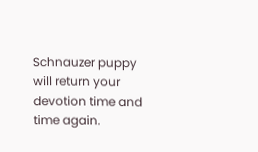Schnauzer puppy will return your devotion time and time again.